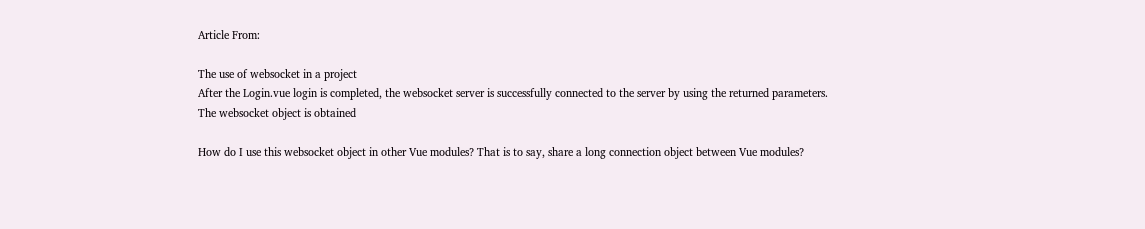Article From:

The use of websocket in a project
After the Login.vue login is completed, the websocket server is successfully connected to the server by using the returned parameters.
The websocket object is obtained

How do I use this websocket object in other Vue modules? That is to say, share a long connection object between Vue modules?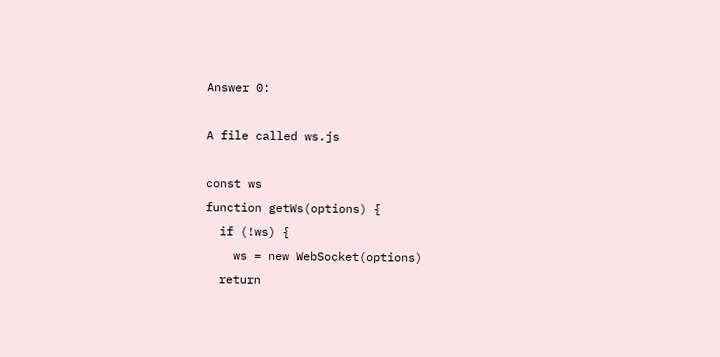Answer 0:

A file called ws.js

const ws
function getWs(options) {
  if (!ws) {
    ws = new WebSocket(options)
  return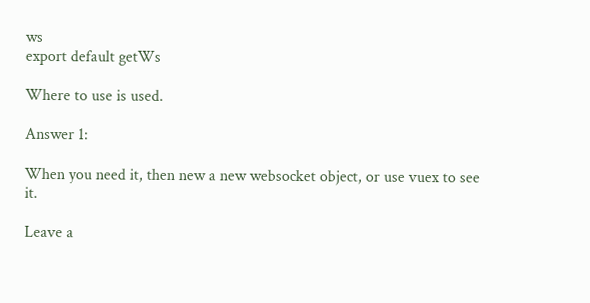ws
export default getWs

Where to use is used.

Answer 1:

When you need it, then new a new websocket object, or use vuex to see it.

Leave a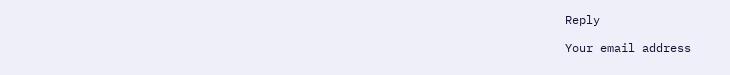Reply

Your email address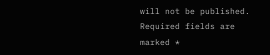will not be published. Required fields are marked *